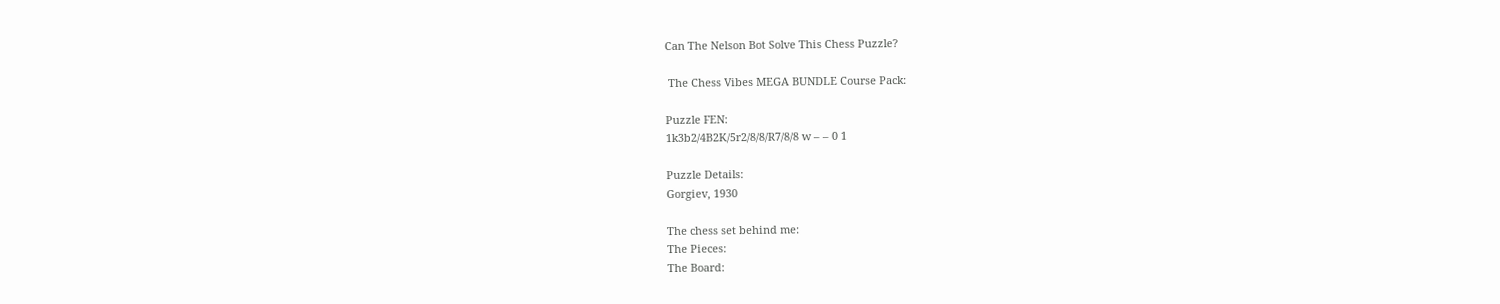Can The Nelson Bot Solve This Chess Puzzle?

 The Chess Vibes MEGA BUNDLE Course Pack:

Puzzle FEN:
1k3b2/4B2K/5r2/8/8/R7/8/8 w – – 0 1

Puzzle Details:
Gorgiev, 1930

The chess set behind me:
The Pieces:
The Board: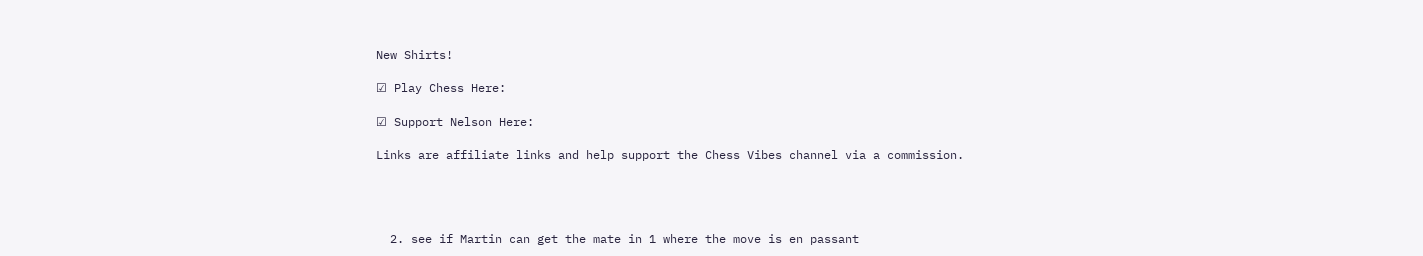New Shirts!

☑ Play Chess Here:

☑ Support Nelson Here:

Links are affiliate links and help support the Chess Vibes channel via a commission.




  2. see if Martin can get the mate in 1 where the move is en passant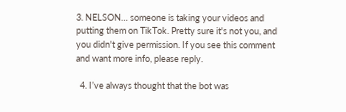3. NELSON… someone is taking your videos and putting them on TikTok. Pretty sure it's not you, and you didn't give permission. If you see this comment and want more info, please reply.

  4. I’ve always thought that the bot was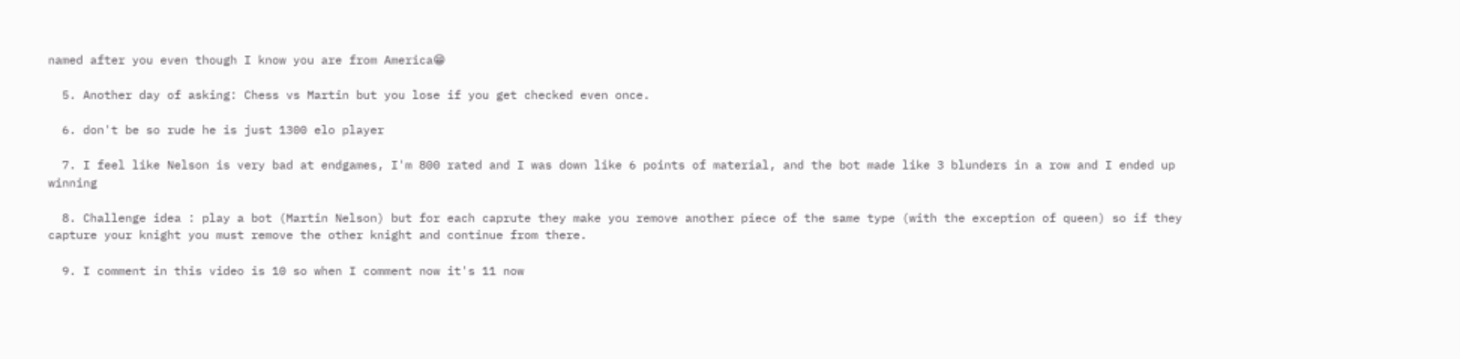named after you even though I know you are from America😁

  5. Another day of asking: Chess vs Martin but you lose if you get checked even once.

  6. don't be so rude he is just 1300 elo player

  7. I feel like Nelson is very bad at endgames, I'm 800 rated and I was down like 6 points of material, and the bot made like 3 blunders in a row and I ended up winning

  8. Challenge idea : play a bot (Martin Nelson) but for each caprute they make you remove another piece of the same type (with the exception of queen) so if they capture your knight you must remove the other knight and continue from there.

  9. I comment in this video is 10 so when I comment now it's 11 now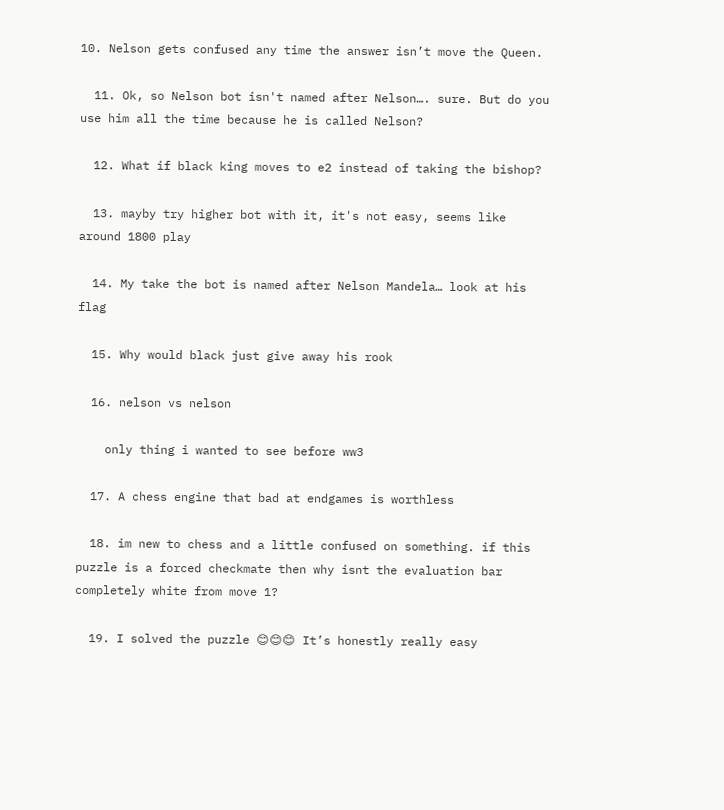10. Nelson gets confused any time the answer isn’t move the Queen.

  11. Ok, so Nelson bot isn't named after Nelson…. sure. But do you use him all the time because he is called Nelson?

  12. What if black king moves to e2 instead of taking the bishop?

  13. mayby try higher bot with it, it's not easy, seems like around 1800 play

  14. My take the bot is named after Nelson Mandela… look at his flag

  15. Why would black just give away his rook

  16. nelson vs nelson

    only thing i wanted to see before ww3

  17. A chess engine that bad at endgames is worthless

  18. im new to chess and a little confused on something. if this puzzle is a forced checkmate then why isnt the evaluation bar completely white from move 1?

  19. I solved the puzzle 😊😊😊 It’s honestly really easy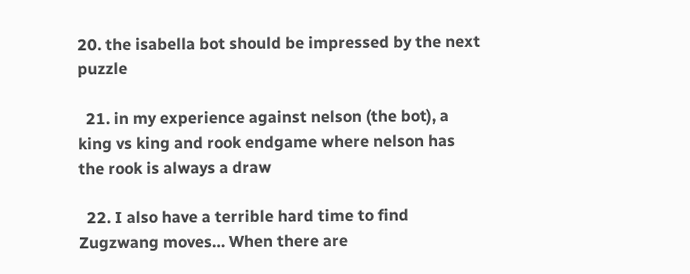20. the isabella bot should be impressed by the next puzzle

  21. in my experience against nelson (the bot), a king vs king and rook endgame where nelson has the rook is always a draw

  22. I also have a terrible hard time to find Zugzwang moves… When there are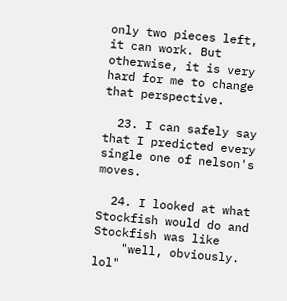only two pieces left, it can work. But otherwise, it is very hard for me to change that perspective.

  23. I can safely say that I predicted every single one of nelson's moves.

  24. I looked at what Stockfish would do and Stockfish was like
    "well, obviously. lol"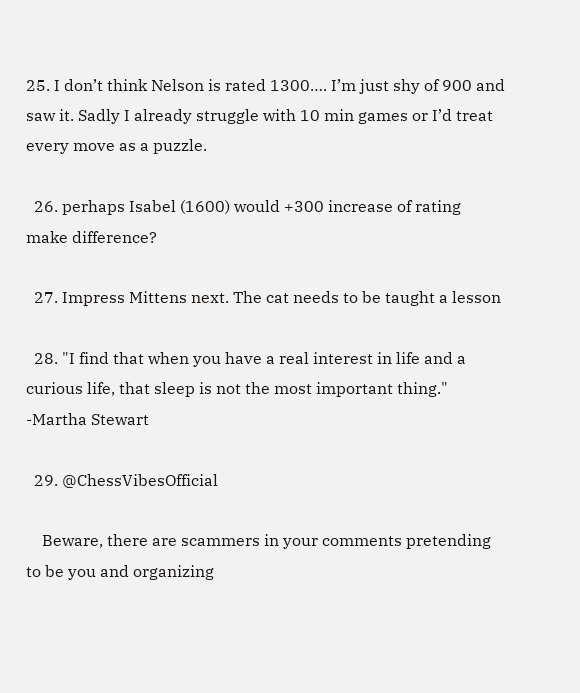25. I don’t think Nelson is rated 1300…. I’m just shy of 900 and saw it. Sadly I already struggle with 10 min games or I’d treat every move as a puzzle.

  26. perhaps Isabel (1600) would +300 increase of rating make difference?

  27. Impress Mittens next. The cat needs to be taught a lesson

  28. "I find that when you have a real interest in life and a curious life, that sleep is not the most important thing." -Martha Stewart

  29. @ChessVibesOfficial

    Beware, there are scammers in your comments pretending to be you and organizing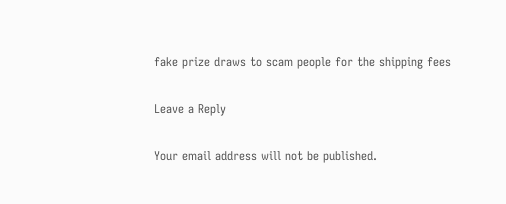fake prize draws to scam people for the shipping fees

Leave a Reply

Your email address will not be published.